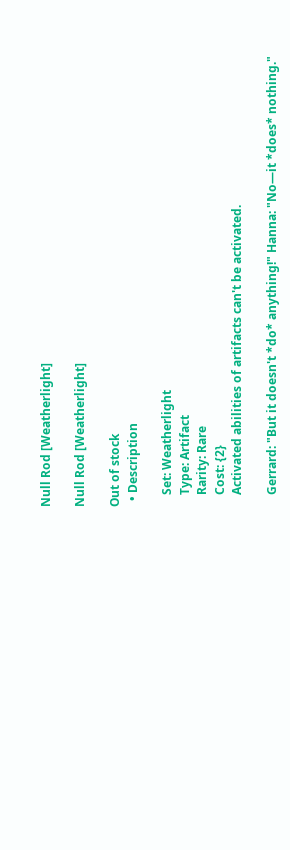Null Rod [Weatherlight]

Null Rod [Weatherlight]

Out of stock
  • Description

    Set: Weatherlight
    Type: Artifact
    Rarity: Rare
    Cost: {2}
    Activated abilities of artifacts can't be activated.

    Gerrard: "But it doesn't *do* anything!" Hanna: "No—it *does* nothing."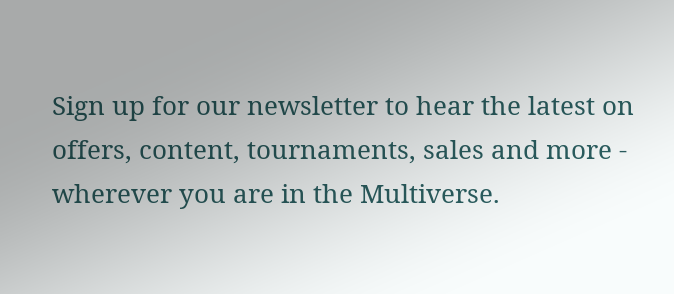Sign up for our newsletter to hear the latest on offers, content, tournaments, sales and more - wherever you are in the Multiverse.